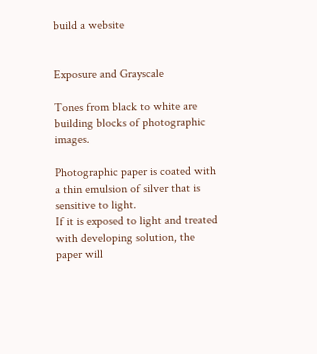build a website


Exposure and Grayscale

Tones from black to white are building blocks of photographic images.

Photographic paper is coated with a thin emulsion of silver that is sensitive to light.
If it is exposed to light and treated with developing solution, the paper will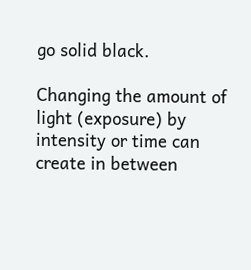go solid black.

Changing the amount of light (exposure) by intensity or time can create in between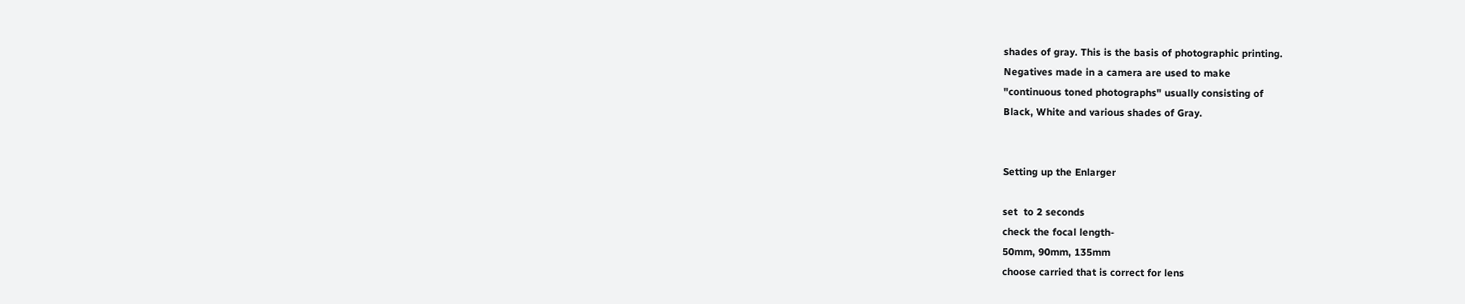shades of gray. This is the basis of photographic printing.
Negatives made in a camera are used to make
"continuous toned photographs" usually consisting of
Black, White and various shades of Gray.


Setting up the Enlarger

set  to 2 seconds
check the focal length-
50mm, 90mm, 135mm
choose carried that is correct for lens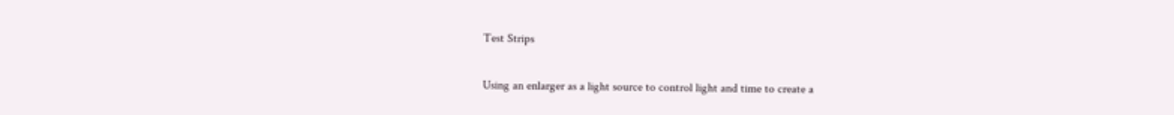Test Strips

Using an enlarger as a light source to control light and time to create a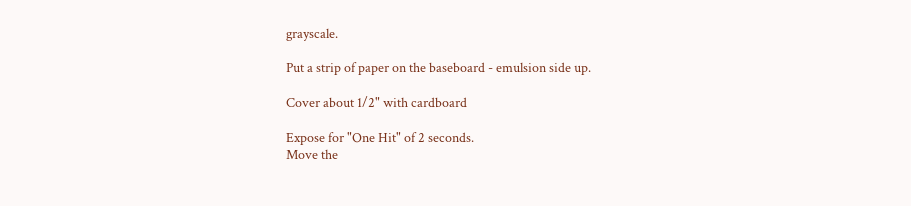grayscale.

Put a strip of paper on the baseboard - emulsion side up.

Cover about 1/2" with cardboard

Expose for "One Hit" of 2 seconds.
Move the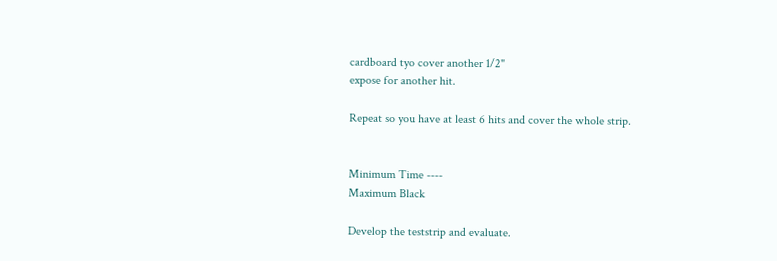cardboard tyo cover another 1/2"
expose for another hit.

Repeat so you have at least 6 hits and cover the whole strip.


Minimum Time ----
Maximum Black

Develop the teststrip and evaluate.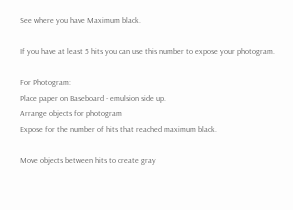See where you have Maximum black.

If you have at least 5 hits you can use this number to expose your photogram.

For Photogram:
Place paper on Baseboard - emulsion side up.
Arrange objects for photogram
Expose for the number of hits that reached maximum black.

Move objects between hits to create gray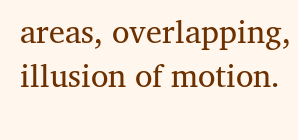areas, overlapping, illusion of motion.